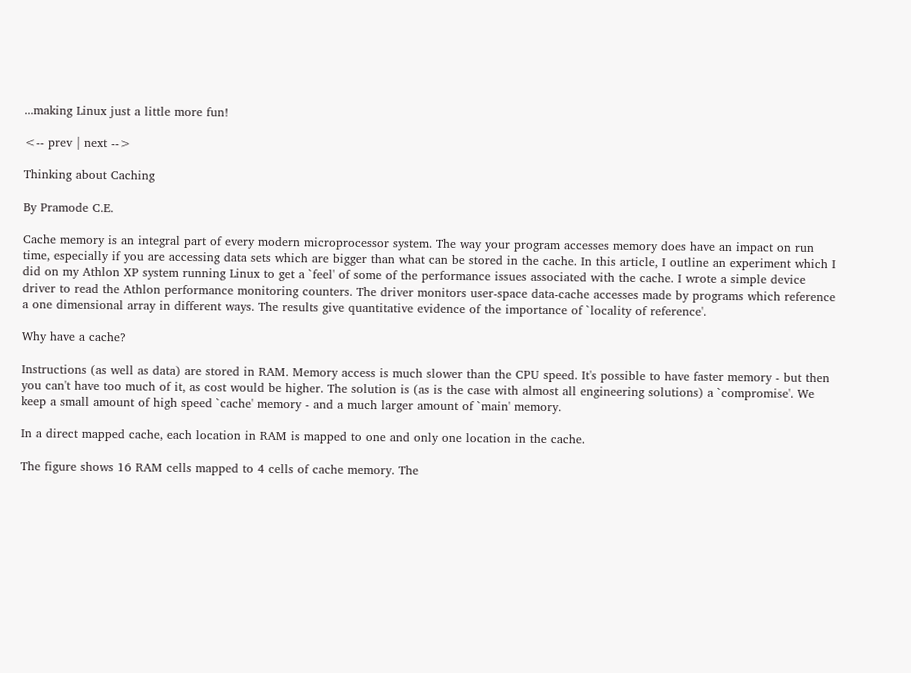...making Linux just a little more fun!

<-- prev | next -->

Thinking about Caching

By Pramode C.E.

Cache memory is an integral part of every modern microprocessor system. The way your program accesses memory does have an impact on run time, especially if you are accessing data sets which are bigger than what can be stored in the cache. In this article, I outline an experiment which I did on my Athlon XP system running Linux to get a `feel' of some of the performance issues associated with the cache. I wrote a simple device driver to read the Athlon performance monitoring counters. The driver monitors user-space data-cache accesses made by programs which reference a one dimensional array in different ways. The results give quantitative evidence of the importance of `locality of reference'.

Why have a cache?

Instructions (as well as data) are stored in RAM. Memory access is much slower than the CPU speed. It's possible to have faster memory - but then you can't have too much of it, as cost would be higher. The solution is (as is the case with almost all engineering solutions) a `compromise'. We keep a small amount of high speed `cache' memory - and a much larger amount of `main' memory.

In a direct mapped cache, each location in RAM is mapped to one and only one location in the cache.

The figure shows 16 RAM cells mapped to 4 cells of cache memory. The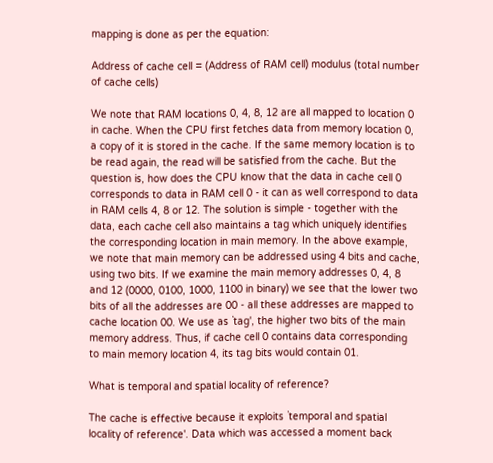mapping is done as per the equation:

Address of cache cell = (Address of RAM cell) modulus (total number of cache cells)

We note that RAM locations 0, 4, 8, 12 are all mapped to location 0 in cache. When the CPU first fetches data from memory location 0, a copy of it is stored in the cache. If the same memory location is to be read again, the read will be satisfied from the cache. But the question is, how does the CPU know that the data in cache cell 0 corresponds to data in RAM cell 0 - it can as well correspond to data in RAM cells 4, 8 or 12. The solution is simple - together with the data, each cache cell also maintains a tag which uniquely identifies the corresponding location in main memory. In the above example, we note that main memory can be addressed using 4 bits and cache, using two bits. If we examine the main memory addresses 0, 4, 8 and 12 (0000, 0100, 1000, 1100 in binary) we see that the lower two bits of all the addresses are 00 - all these addresses are mapped to cache location 00. We use as `tag', the higher two bits of the main memory address. Thus, if cache cell 0 contains data corresponding to main memory location 4, its tag bits would contain 01.

What is temporal and spatial locality of reference?

The cache is effective because it exploits `temporal and spatial locality of reference'. Data which was accessed a moment back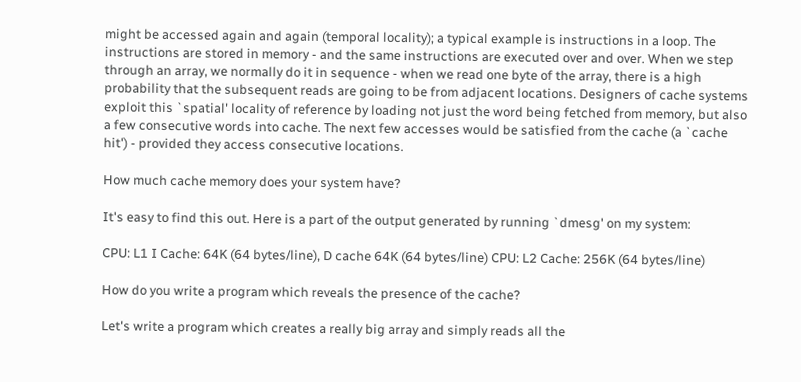might be accessed again and again (temporal locality); a typical example is instructions in a loop. The instructions are stored in memory - and the same instructions are executed over and over. When we step through an array, we normally do it in sequence - when we read one byte of the array, there is a high probability that the subsequent reads are going to be from adjacent locations. Designers of cache systems exploit this `spatial' locality of reference by loading not just the word being fetched from memory, but also a few consecutive words into cache. The next few accesses would be satisfied from the cache (a `cache hit') - provided they access consecutive locations.

How much cache memory does your system have?

It's easy to find this out. Here is a part of the output generated by running `dmesg' on my system:

CPU: L1 I Cache: 64K (64 bytes/line), D cache 64K (64 bytes/line) CPU: L2 Cache: 256K (64 bytes/line)

How do you write a program which reveals the presence of the cache?

Let's write a program which creates a really big array and simply reads all the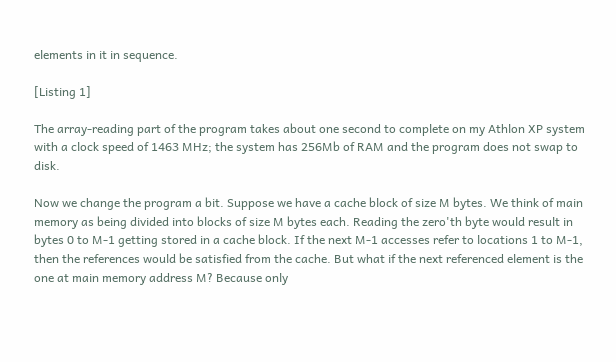elements in it in sequence.

[Listing 1]

The array-reading part of the program takes about one second to complete on my Athlon XP system with a clock speed of 1463 MHz; the system has 256Mb of RAM and the program does not swap to disk.

Now we change the program a bit. Suppose we have a cache block of size M bytes. We think of main memory as being divided into blocks of size M bytes each. Reading the zero'th byte would result in bytes 0 to M-1 getting stored in a cache block. If the next M-1 accesses refer to locations 1 to M-1, then the references would be satisfied from the cache. But what if the next referenced element is the one at main memory address M? Because only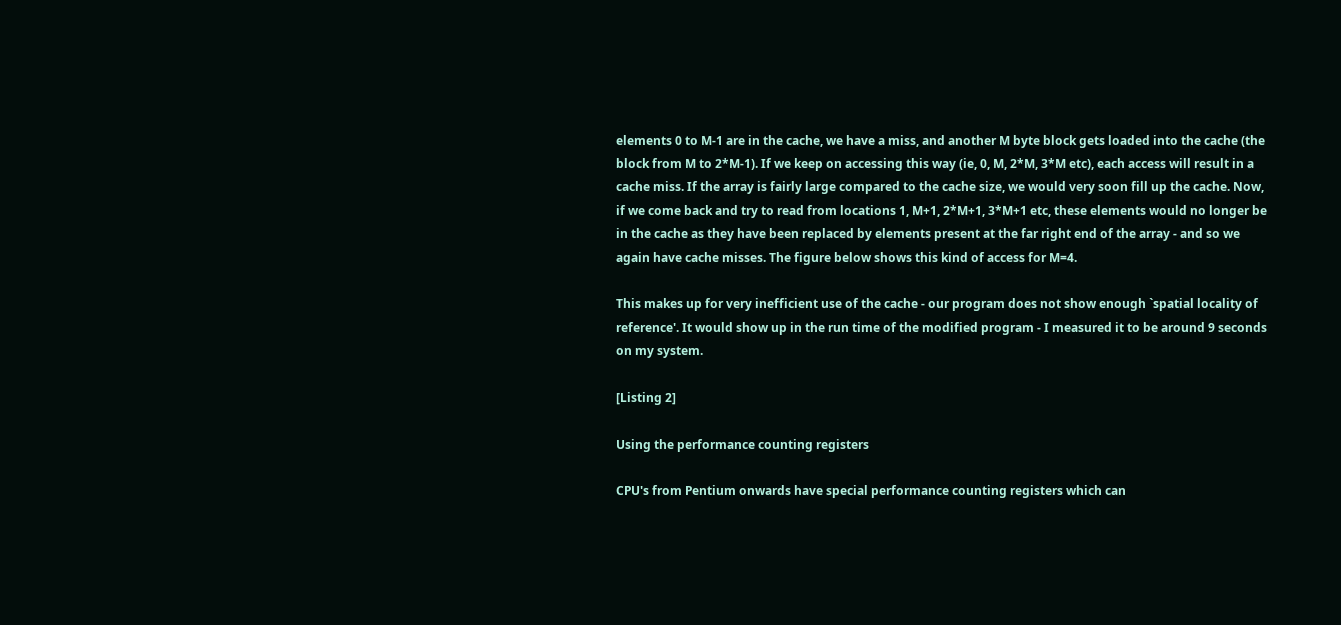elements 0 to M-1 are in the cache, we have a miss, and another M byte block gets loaded into the cache (the block from M to 2*M-1). If we keep on accessing this way (ie, 0, M, 2*M, 3*M etc), each access will result in a cache miss. If the array is fairly large compared to the cache size, we would very soon fill up the cache. Now, if we come back and try to read from locations 1, M+1, 2*M+1, 3*M+1 etc, these elements would no longer be in the cache as they have been replaced by elements present at the far right end of the array - and so we again have cache misses. The figure below shows this kind of access for M=4.

This makes up for very inefficient use of the cache - our program does not show enough `spatial locality of reference'. It would show up in the run time of the modified program - I measured it to be around 9 seconds on my system.

[Listing 2]

Using the performance counting registers

CPU's from Pentium onwards have special performance counting registers which can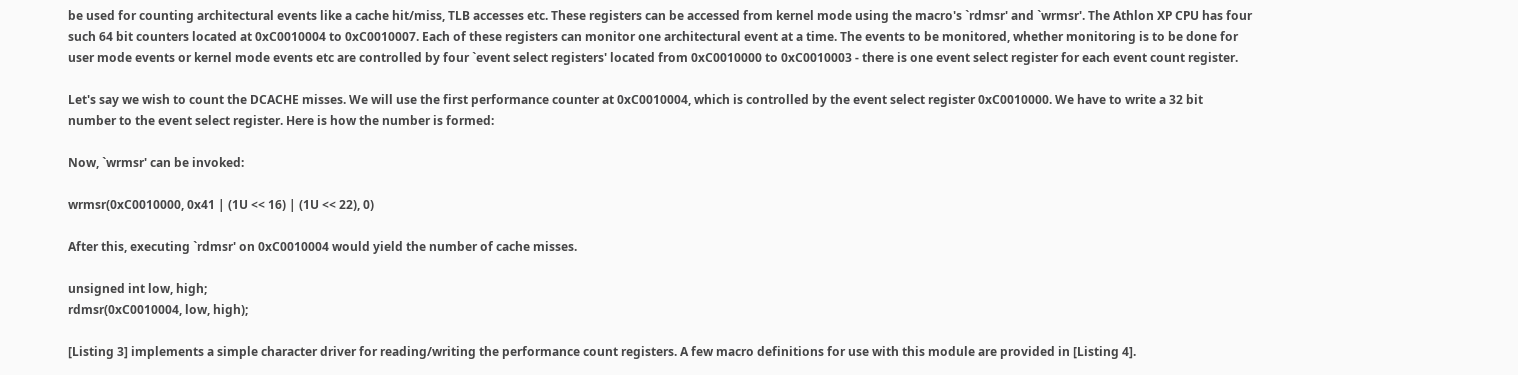be used for counting architectural events like a cache hit/miss, TLB accesses etc. These registers can be accessed from kernel mode using the macro's `rdmsr' and `wrmsr'. The Athlon XP CPU has four such 64 bit counters located at 0xC0010004 to 0xC0010007. Each of these registers can monitor one architectural event at a time. The events to be monitored, whether monitoring is to be done for user mode events or kernel mode events etc are controlled by four `event select registers' located from 0xC0010000 to 0xC0010003 - there is one event select register for each event count register.

Let's say we wish to count the DCACHE misses. We will use the first performance counter at 0xC0010004, which is controlled by the event select register 0xC0010000. We have to write a 32 bit number to the event select register. Here is how the number is formed:

Now, `wrmsr' can be invoked:

wrmsr(0xC0010000, 0x41 | (1U << 16) | (1U << 22), 0)

After this, executing `rdmsr' on 0xC0010004 would yield the number of cache misses.

unsigned int low, high;
rdmsr(0xC0010004, low, high);

[Listing 3] implements a simple character driver for reading/writing the performance count registers. A few macro definitions for use with this module are provided in [Listing 4].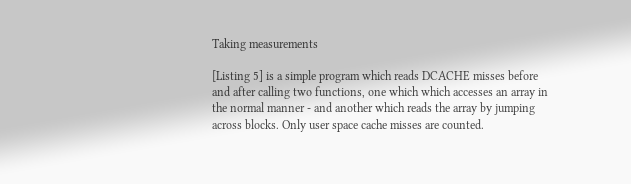Taking measurements

[Listing 5] is a simple program which reads DCACHE misses before and after calling two functions, one which which accesses an array in the normal manner - and another which reads the array by jumping across blocks. Only user space cache misses are counted.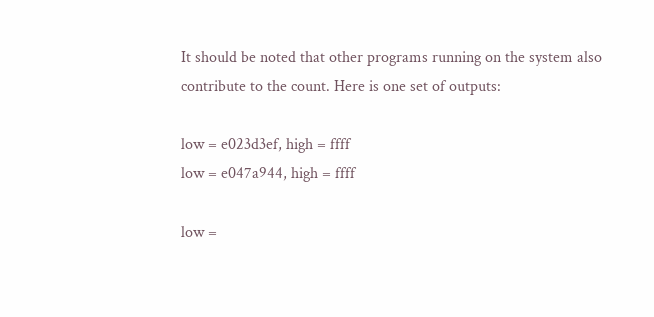It should be noted that other programs running on the system also contribute to the count. Here is one set of outputs:

low = e023d3ef, high = ffff
low = e047a944, high = ffff

low =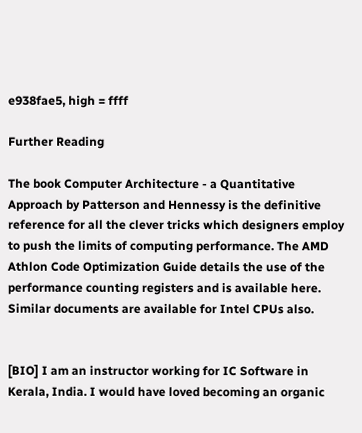e938fae5, high = ffff

Further Reading

The book Computer Architecture - a Quantitative Approach by Patterson and Hennessy is the definitive reference for all the clever tricks which designers employ to push the limits of computing performance. The AMD Athlon Code Optimization Guide details the use of the performance counting registers and is available here. Similar documents are available for Intel CPUs also.


[BIO] I am an instructor working for IC Software in Kerala, India. I would have loved becoming an organic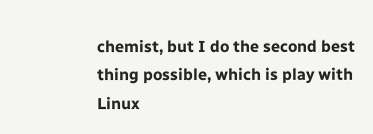chemist, but I do the second best thing possible, which is play with Linux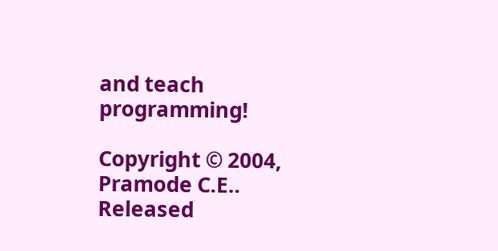and teach programming!

Copyright © 2004, Pramode C.E.. Released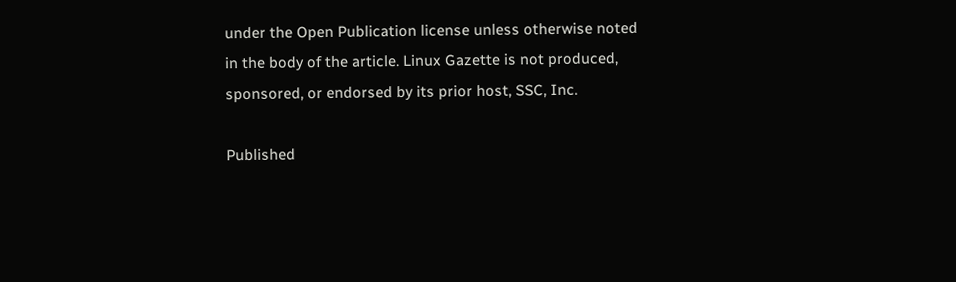under the Open Publication license unless otherwise noted in the body of the article. Linux Gazette is not produced, sponsored, or endorsed by its prior host, SSC, Inc.

Published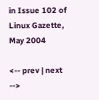in Issue 102 of Linux Gazette, May 2004

<-- prev | next -->